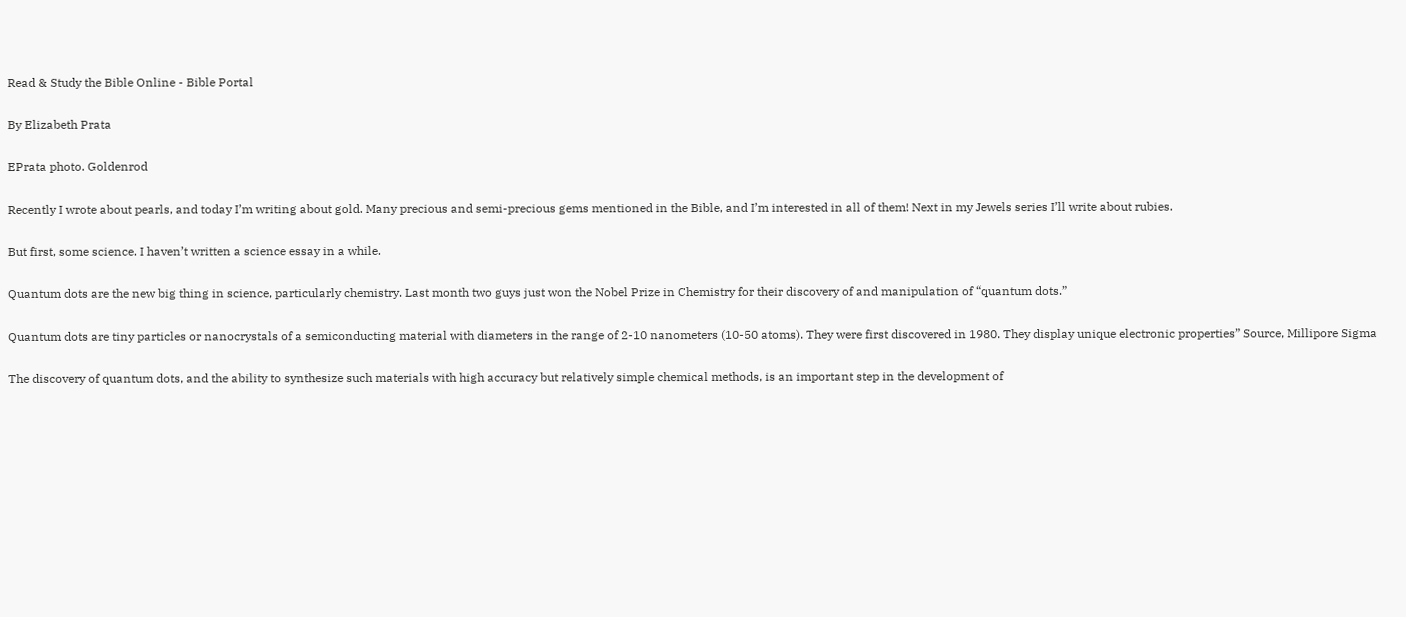Read & Study the Bible Online - Bible Portal

By Elizabeth Prata

EPrata photo. Goldenrod

Recently I wrote about pearls, and today I’m writing about gold. Many precious and semi-precious gems mentioned in the Bible, and I’m interested in all of them! Next in my Jewels series I’ll write about rubies.

But first, some science. I haven’t written a science essay in a while.

Quantum dots are the new big thing in science, particularly chemistry. Last month two guys just won the Nobel Prize in Chemistry for their discovery of and manipulation of “quantum dots.”

Quantum dots are tiny particles or nanocrystals of a semiconducting material with diameters in the range of 2-10 nanometers (10-50 atoms). They were first discovered in 1980. They display unique electronic properties” Source, Millipore Sigma

The discovery of quantum dots, and the ability to synthesize such materials with high accuracy but relatively simple chemical methods, is an important step in the development of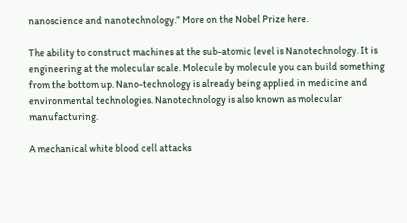nanoscience and nanotechnology.” More on the Nobel Prize here.

The ability to construct machines at the sub-atomic level is Nanotechnology. It is engineering at the molecular scale. Molecule by molecule you can build something from the bottom up. Nano-technology is already being applied in medicine and environmental technologies. Nanotechnology is also known as molecular manufacturing.

A mechanical white blood cell attacks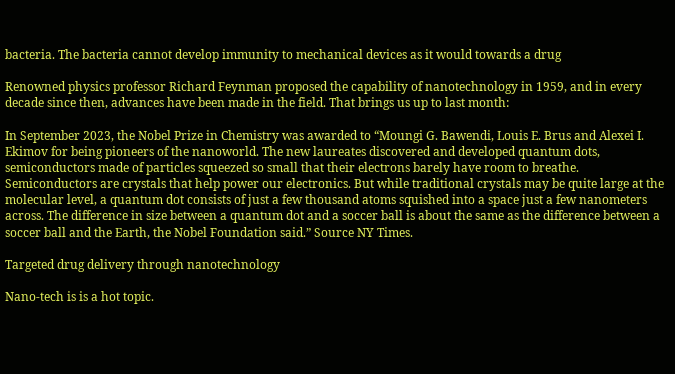bacteria. The bacteria cannot develop immunity to mechanical devices as it would towards a drug

Renowned physics professor Richard Feynman proposed the capability of nanotechnology in 1959, and in every decade since then, advances have been made in the field. That brings us up to last month:

In September 2023, the Nobel Prize in Chemistry was awarded to “Moungi G. Bawendi, Louis E. Brus and Alexei I. Ekimov for being pioneers of the nanoworld. The new laureates discovered and developed quantum dots, semiconductors made of particles squeezed so small that their electrons barely have room to breathe. Semiconductors are crystals that help power our electronics. But while traditional crystals may be quite large at the molecular level, a quantum dot consists of just a few thousand atoms squished into a space just a few nanometers across. The difference in size between a quantum dot and a soccer ball is about the same as the difference between a soccer ball and the Earth, the Nobel Foundation said.” Source NY Times.

Targeted drug delivery through nanotechnology

Nano-tech is is a hot topic.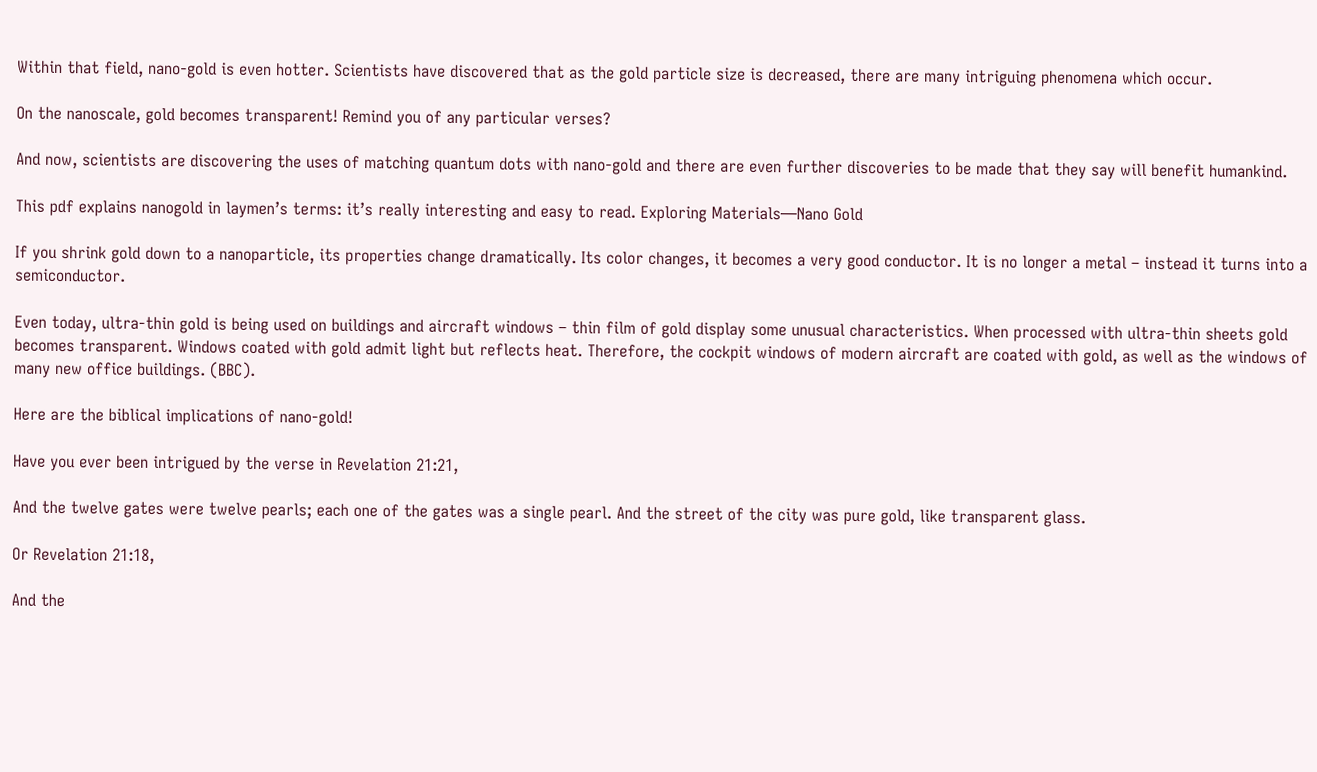Within that field, nano-gold is even hotter. Scientists have discovered that as the gold particle size is decreased, there are many intriguing phenomena which occur.

On the nanoscale, gold becomes transparent! Remind you of any particular verses?

And now, scientists are discovering the uses of matching quantum dots with nano-gold and there are even further discoveries to be made that they say will benefit humankind.

This pdf explains nanogold in laymen’s terms: it’s really interesting and easy to read. Exploring Materials—Nano Gold

If you shrink gold down to a nanoparticle, its properties change dramatically. Its color changes, it becomes a very good conductor. It is no longer a metal – instead it turns into a semiconductor.

Even today, ultra-thin gold is being used on buildings and aircraft windows – thin film of gold display some unusual characteristics. When processed with ultra-thin sheets gold becomes transparent. Windows coated with gold admit light but reflects heat. Therefore, the cockpit windows of modern aircraft are coated with gold, as well as the windows of many new office buildings. (BBC).

Here are the biblical implications of nano-gold!

Have you ever been intrigued by the verse in Revelation 21:21,

And the twelve gates were twelve pearls; each one of the gates was a single pearl. And the street of the city was pure gold, like transparent glass.

Or Revelation 21:18,

And the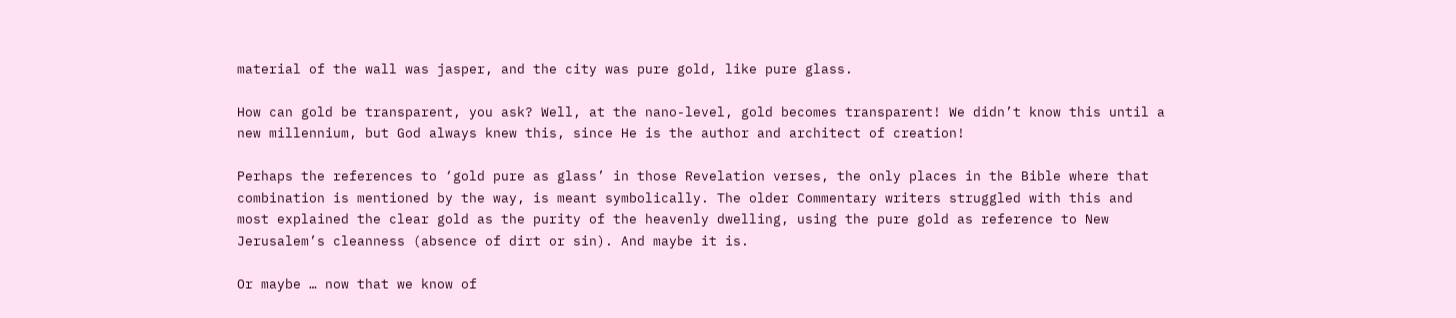material of the wall was jasper, and the city was pure gold, like pure glass.

How can gold be transparent, you ask? Well, at the nano-level, gold becomes transparent! We didn’t know this until a new millennium, but God always knew this, since He is the author and architect of creation!

Perhaps the references to ‘gold pure as glass’ in those Revelation verses, the only places in the Bible where that combination is mentioned by the way, is meant symbolically. The older Commentary writers struggled with this and most explained the clear gold as the purity of the heavenly dwelling, using the pure gold as reference to New Jerusalem’s cleanness (absence of dirt or sin). And maybe it is.

Or maybe … now that we know of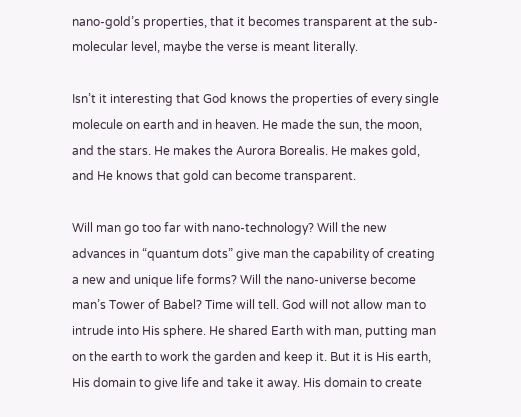nano-gold’s properties, that it becomes transparent at the sub-molecular level, maybe the verse is meant literally.

Isn’t it interesting that God knows the properties of every single molecule on earth and in heaven. He made the sun, the moon, and the stars. He makes the Aurora Borealis. He makes gold, and He knows that gold can become transparent.

Will man go too far with nano-technology? Will the new advances in “quantum dots” give man the capability of creating a new and unique life forms? Will the nano-universe become man’s Tower of Babel? Time will tell. God will not allow man to intrude into His sphere. He shared Earth with man, putting man on the earth to work the garden and keep it. But it is His earth, His domain to give life and take it away. His domain to create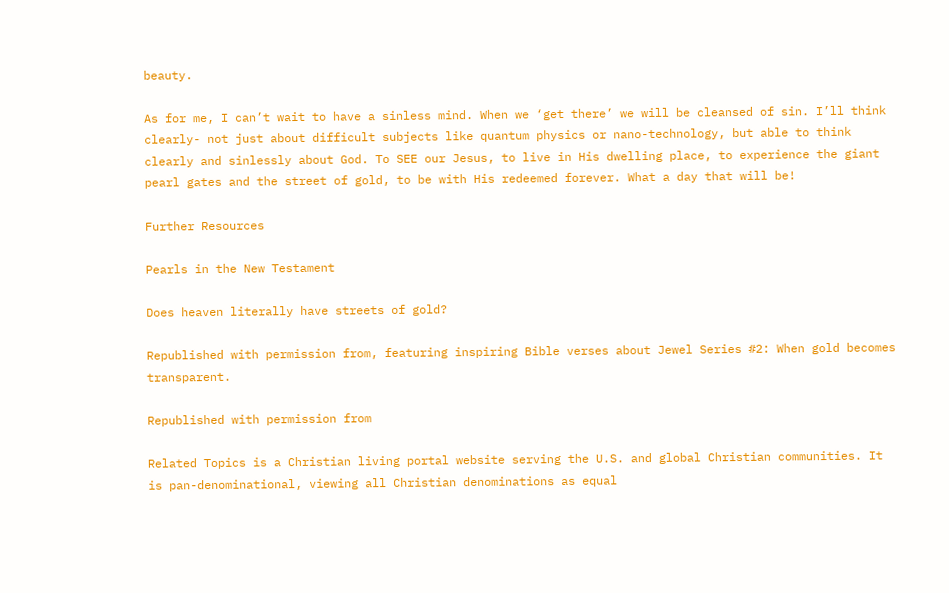beauty.

As for me, I can’t wait to have a sinless mind. When we ‘get there’ we will be cleansed of sin. I’ll think clearly- not just about difficult subjects like quantum physics or nano-technology, but able to think clearly and sinlessly about God. To SEE our Jesus, to live in His dwelling place, to experience the giant pearl gates and the street of gold, to be with His redeemed forever. What a day that will be!

Further Resources

Pearls in the New Testament

Does heaven literally have streets of gold?

Republished with permission from, featuring inspiring Bible verses about Jewel Series #2: When gold becomes transparent.

Republished with permission from

Related Topics is a Christian living portal website serving the U.S. and global Christian communities. It is pan-denominational, viewing all Christian denominations as equal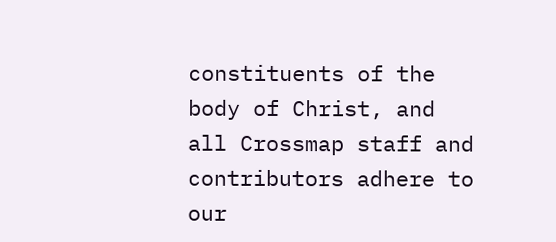constituents of the body of Christ, and all Crossmap staff and contributors adhere to our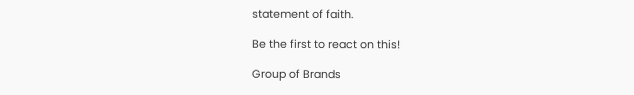statement of faith.

Be the first to react on this!

Group of Brands